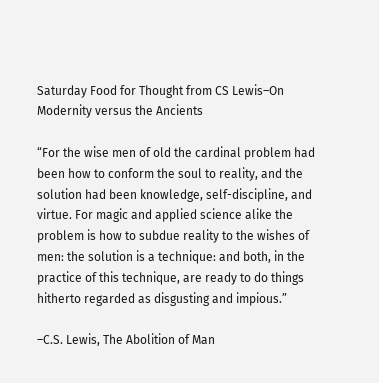Saturday Food for Thought from CS Lewis–On Modernity versus the Ancients

“For the wise men of old the cardinal problem had been how to conform the soul to reality, and the solution had been knowledge, self-discipline, and virtue. For magic and applied science alike the problem is how to subdue reality to the wishes of men: the solution is a technique: and both, in the practice of this technique, are ready to do things hitherto regarded as disgusting and impious.”

–C.S. Lewis, The Abolition of Man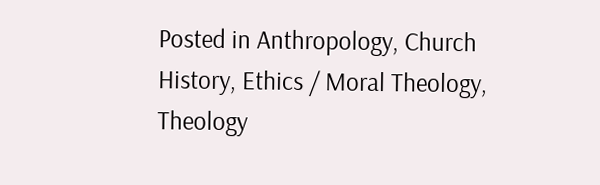Posted in Anthropology, Church History, Ethics / Moral Theology, Theology